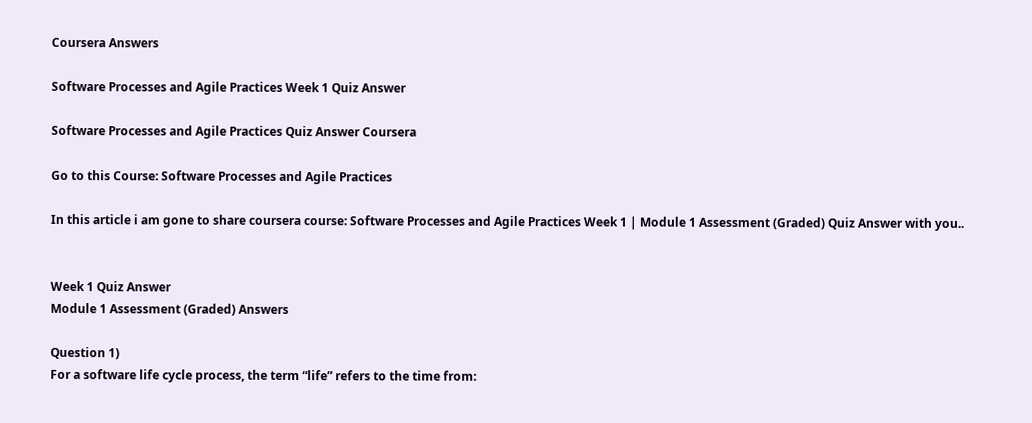Coursera Answers

Software Processes and Agile Practices Week 1 Quiz Answer

Software Processes and Agile Practices Quiz Answer Coursera

Go to this Course: Software Processes and Agile Practices

In this article i am gone to share coursera course: Software Processes and Agile Practices Week 1 | Module 1 Assessment (Graded) Quiz Answer with you..


Week 1 Quiz Answer
Module 1 Assessment (Graded) Answers

Question 1)
For a software life cycle process, the term “life” refers to the time from: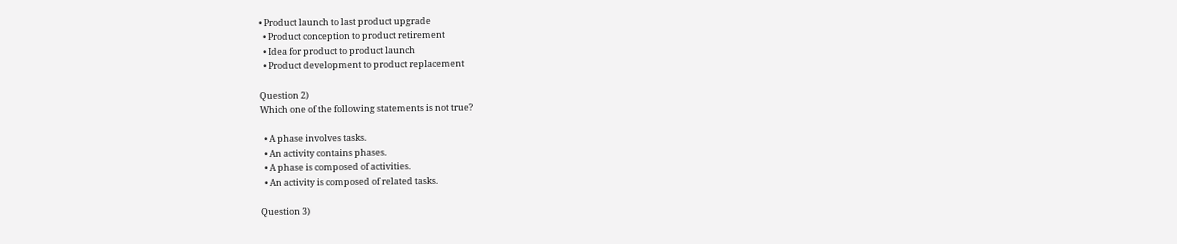• Product launch to last product upgrade
  • Product conception to product retirement
  • Idea for product to product launch
  • Product development to product replacement

Question 2)
Which one of the following statements is not true?

  • A phase involves tasks.
  • An activity contains phases.
  • A phase is composed of activities.
  • An activity is composed of related tasks.

Question 3)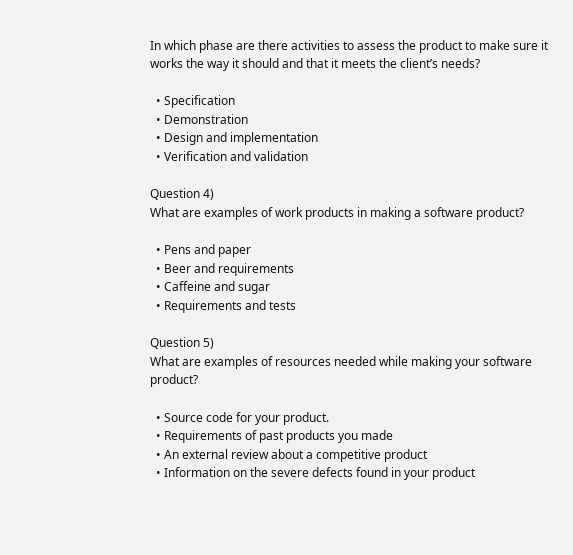In which phase are there activities to assess the product to make sure it works the way it should and that it meets the client’s needs?

  • Specification
  • Demonstration
  • Design and implementation
  • Verification and validation

Question 4)
What are examples of work products in making a software product?

  • Pens and paper
  • Beer and requirements
  • Caffeine and sugar
  • Requirements and tests

Question 5)
What are examples of resources needed while making your software product?

  • Source code for your product.
  • Requirements of past products you made
  • An external review about a competitive product
  • Information on the severe defects found in your product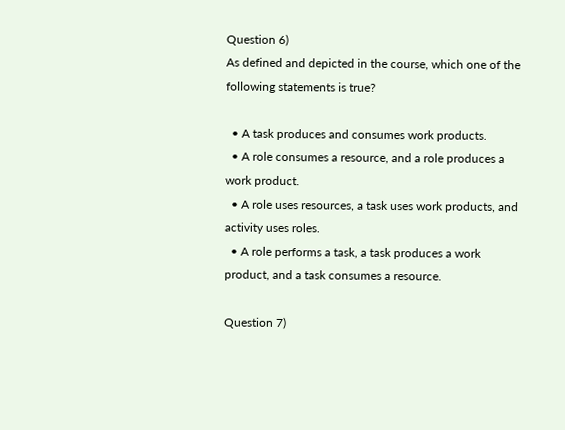Question 6)
As defined and depicted in the course, which one of the following statements is true?

  • A task produces and consumes work products.
  • A role consumes a resource, and a role produces a work product.
  • A role uses resources, a task uses work products, and activity uses roles.
  • A role performs a task, a task produces a work product, and a task consumes a resource.

Question 7)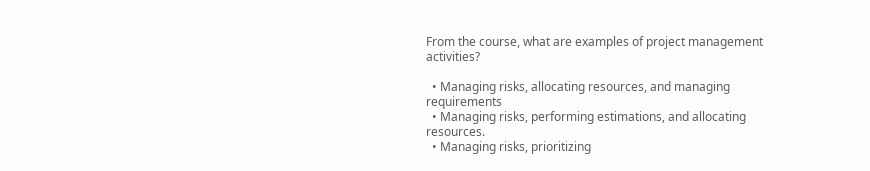From the course, what are examples of project management activities?

  • Managing risks, allocating resources, and managing requirements
  • Managing risks, performing estimations, and allocating resources.
  • Managing risks, prioritizing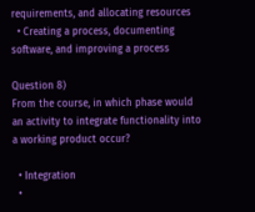requirements, and allocating resources
  • Creating a process, documenting software, and improving a process

Question 8)
From the course, in which phase would an activity to integrate functionality into a working product occur?

  • Integration
  •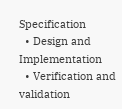Specification
  • Design and Implementation
  • Verification and validation